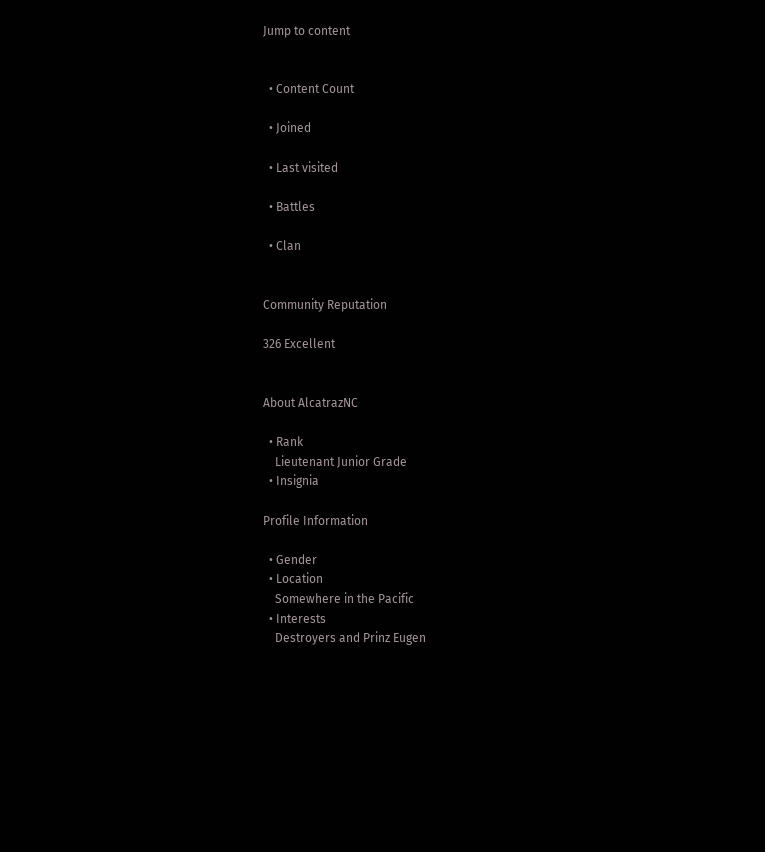Jump to content


  • Content Сount

  • Joined

  • Last visited

  • Battles

  • Clan


Community Reputation

326 Excellent


About AlcatrazNC

  • Rank
    Lieutenant Junior Grade
  • Insignia

Profile Information

  • Gender
  • Location
    Somewhere in the Pacific
  • Interests
    Destroyers and Prinz Eugen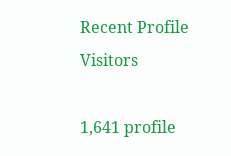Recent Profile Visitors

1,641 profile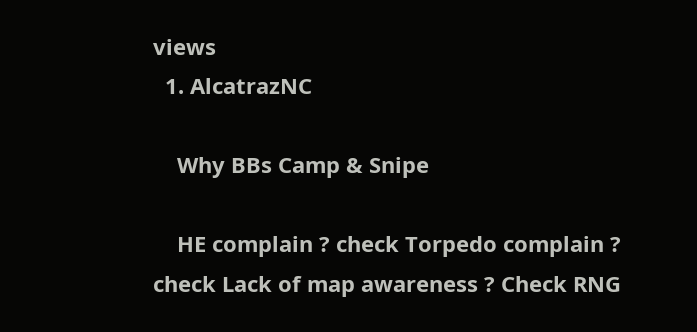views
  1. AlcatrazNC

    Why BBs Camp & Snipe

    HE complain ? check Torpedo complain ? check Lack of map awareness ? Check RNG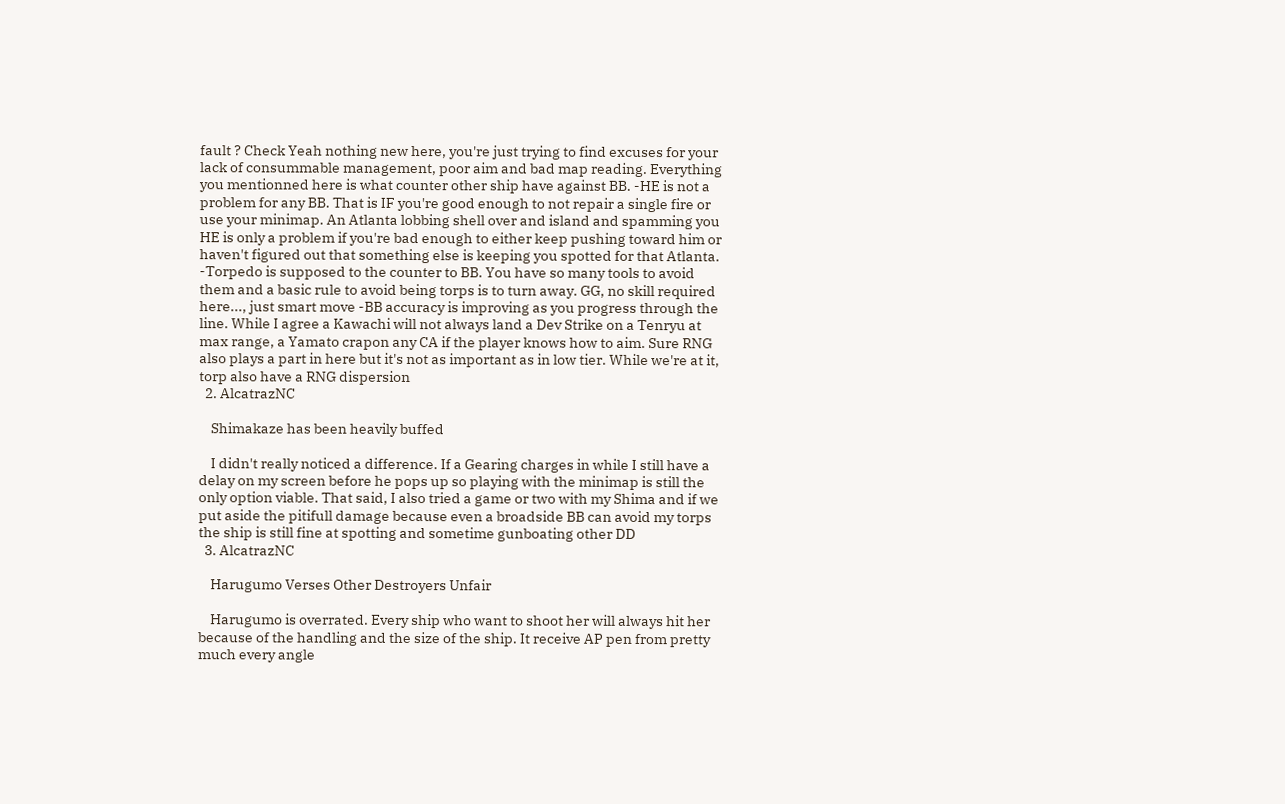fault ? Check Yeah nothing new here, you're just trying to find excuses for your lack of consummable management, poor aim and bad map reading. Everything you mentionned here is what counter other ship have against BB. -HE is not a problem for any BB. That is IF you're good enough to not repair a single fire or use your minimap. An Atlanta lobbing shell over and island and spamming you HE is only a problem if you're bad enough to either keep pushing toward him or haven't figured out that something else is keeping you spotted for that Atlanta. -Torpedo is supposed to the counter to BB. You have so many tools to avoid them and a basic rule to avoid being torps is to turn away. GG, no skill required here..., just smart move -BB accuracy is improving as you progress through the line. While I agree a Kawachi will not always land a Dev Strike on a Tenryu at max range, a Yamato crapon any CA if the player knows how to aim. Sure RNG also plays a part in here but it's not as important as in low tier. While we're at it, torp also have a RNG dispersion
  2. AlcatrazNC

    Shimakaze has been heavily buffed

    I didn't really noticed a difference. If a Gearing charges in while I still have a delay on my screen before he pops up so playing with the minimap is still the only option viable. That said, I also tried a game or two with my Shima and if we put aside the pitifull damage because even a broadside BB can avoid my torps the ship is still fine at spotting and sometime gunboating other DD
  3. AlcatrazNC

    Harugumo Verses Other Destroyers Unfair

    Harugumo is overrated. Every ship who want to shoot her will always hit her because of the handling and the size of the ship. It receive AP pen from pretty much every angle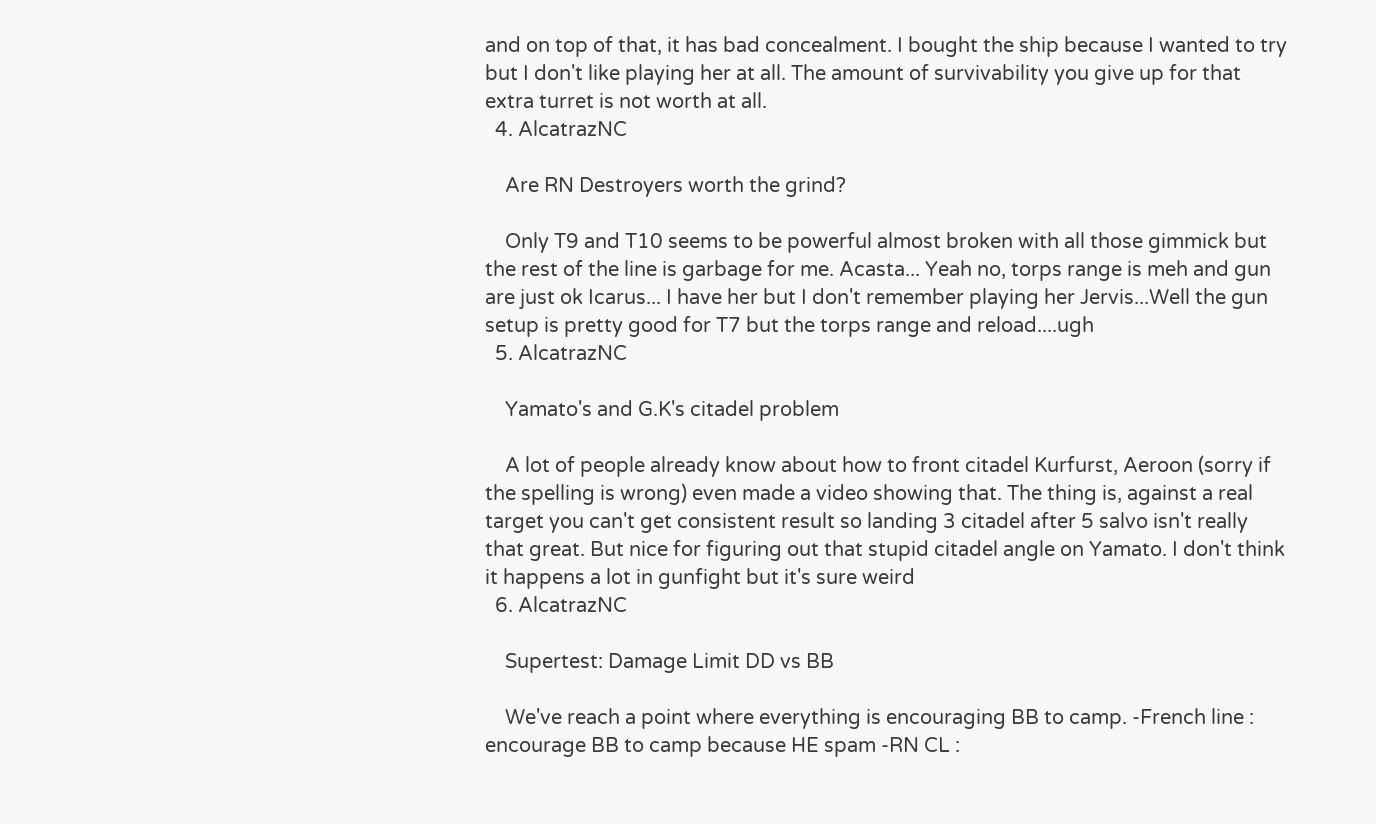and on top of that, it has bad concealment. I bought the ship because I wanted to try but I don't like playing her at all. The amount of survivability you give up for that extra turret is not worth at all.
  4. AlcatrazNC

    Are RN Destroyers worth the grind?

    Only T9 and T10 seems to be powerful almost broken with all those gimmick but the rest of the line is garbage for me. Acasta... Yeah no, torps range is meh and gun are just ok Icarus... I have her but I don't remember playing her Jervis...Well the gun setup is pretty good for T7 but the torps range and reload....ugh
  5. AlcatrazNC

    Yamato's and G.K's citadel problem

    A lot of people already know about how to front citadel Kurfurst, Aeroon (sorry if the spelling is wrong) even made a video showing that. The thing is, against a real target you can't get consistent result so landing 3 citadel after 5 salvo isn't really that great. But nice for figuring out that stupid citadel angle on Yamato. I don't think it happens a lot in gunfight but it's sure weird
  6. AlcatrazNC

    Supertest: Damage Limit DD vs BB

    We've reach a point where everything is encouraging BB to camp. -French line : encourage BB to camp because HE spam -RN CL :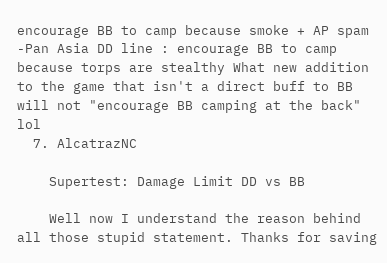encourage BB to camp because smoke + AP spam -Pan Asia DD line : encourage BB to camp because torps are stealthy What new addition to the game that isn't a direct buff to BB will not "encourage BB camping at the back" lol
  7. AlcatrazNC

    Supertest: Damage Limit DD vs BB

    Well now I understand the reason behind all those stupid statement. Thanks for saving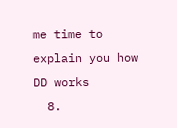me time to explain you how DD works
  8.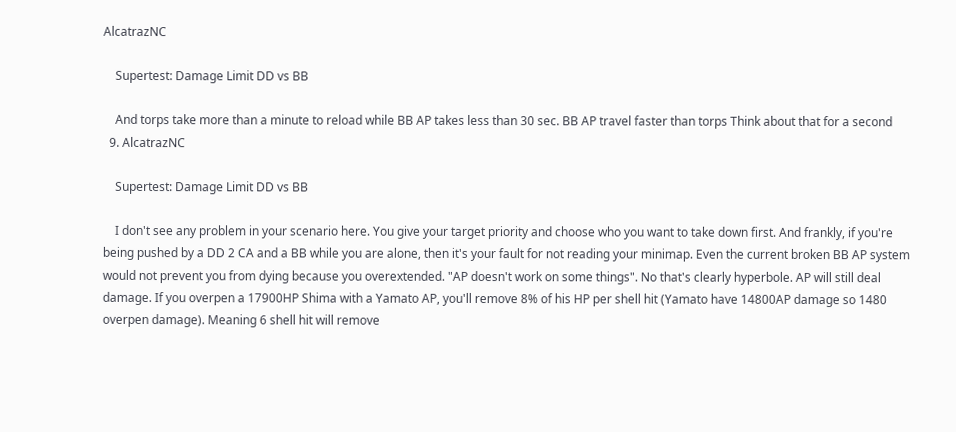AlcatrazNC

    Supertest: Damage Limit DD vs BB

    And torps take more than a minute to reload while BB AP takes less than 30 sec. BB AP travel faster than torps Think about that for a second
  9. AlcatrazNC

    Supertest: Damage Limit DD vs BB

    I don't see any problem in your scenario here. You give your target priority and choose who you want to take down first. And frankly, if you're being pushed by a DD 2 CA and a BB while you are alone, then it's your fault for not reading your minimap. Even the current broken BB AP system would not prevent you from dying because you overextended. "AP doesn't work on some things". No that's clearly hyperbole. AP will still deal damage. If you overpen a 17900HP Shima with a Yamato AP, you'll remove 8% of his HP per shell hit (Yamato have 14800AP damage so 1480 overpen damage). Meaning 6 shell hit will remove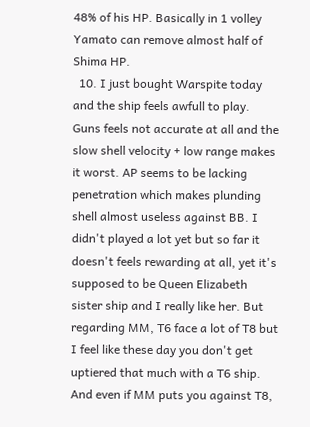48% of his HP. Basically in 1 volley Yamato can remove almost half of Shima HP.
  10. I just bought Warspite today and the ship feels awfull to play. Guns feels not accurate at all and the slow shell velocity + low range makes it worst. AP seems to be lacking penetration which makes plunding shell almost useless against BB. I didn't played a lot yet but so far it doesn't feels rewarding at all, yet it's supposed to be Queen Elizabeth sister ship and I really like her. But regarding MM, T6 face a lot of T8 but I feel like these day you don't get uptiered that much with a T6 ship. And even if MM puts you against T8,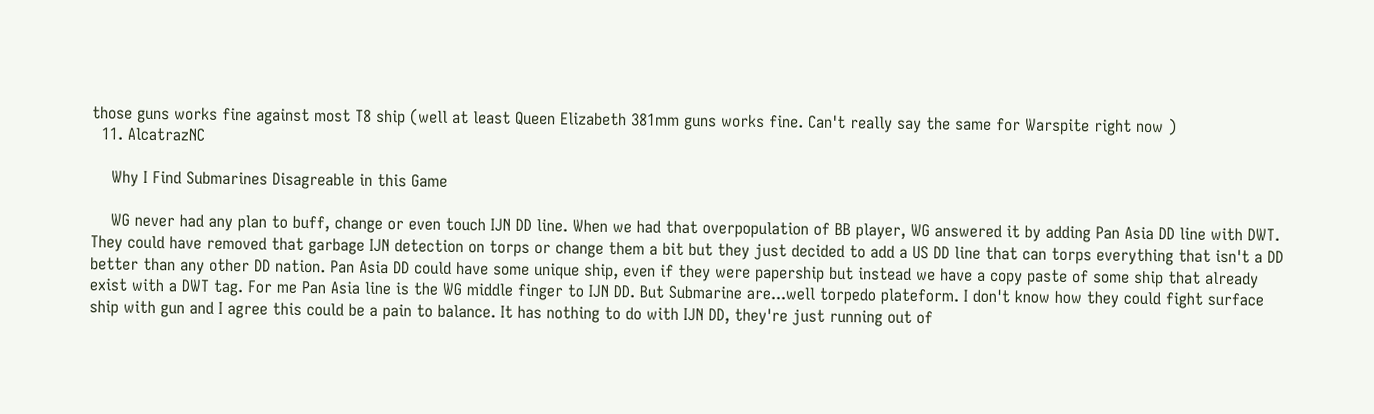those guns works fine against most T8 ship (well at least Queen Elizabeth 381mm guns works fine. Can't really say the same for Warspite right now )
  11. AlcatrazNC

    Why I Find Submarines Disagreable in this Game

    WG never had any plan to buff, change or even touch IJN DD line. When we had that overpopulation of BB player, WG answered it by adding Pan Asia DD line with DWT. They could have removed that garbage IJN detection on torps or change them a bit but they just decided to add a US DD line that can torps everything that isn't a DD better than any other DD nation. Pan Asia DD could have some unique ship, even if they were papership but instead we have a copy paste of some ship that already exist with a DWT tag. For me Pan Asia line is the WG middle finger to IJN DD. But Submarine are...well torpedo plateform. I don't know how they could fight surface ship with gun and I agree this could be a pain to balance. It has nothing to do with IJN DD, they're just running out of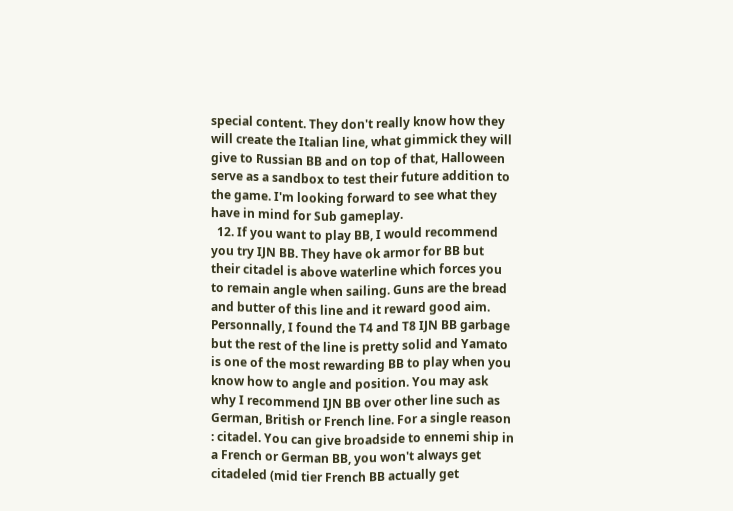special content. They don't really know how they will create the Italian line, what gimmick they will give to Russian BB and on top of that, Halloween serve as a sandbox to test their future addition to the game. I'm looking forward to see what they have in mind for Sub gameplay.
  12. If you want to play BB, I would recommend you try IJN BB. They have ok armor for BB but their citadel is above waterline which forces you to remain angle when sailing. Guns are the bread and butter of this line and it reward good aim. Personnally, I found the T4 and T8 IJN BB garbage but the rest of the line is pretty solid and Yamato is one of the most rewarding BB to play when you know how to angle and position. You may ask why I recommend IJN BB over other line such as German, British or French line. For a single reason : citadel. You can give broadside to ennemi ship in a French or German BB, you won't always get citadeled (mid tier French BB actually get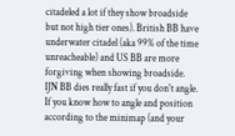citadeled a lot if they show broadside but not high tier ones). British BB have underwater citadel (aka 99% of the time unreacheable) and US BB are more forgiving when showing broadside. IJN BB dies really fast if you don't angle. If you know how to angle and position according to the minimap (and your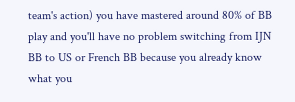team's action) you have mastered around 80% of BB play and you'll have no problem switching from IJN BB to US or French BB because you already know what you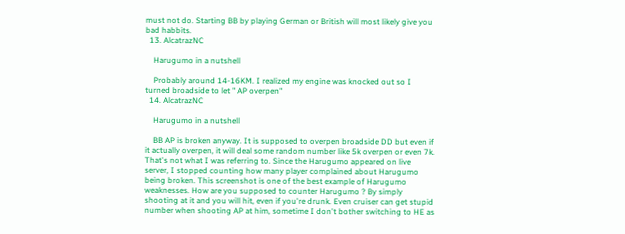must not do. Starting BB by playing German or British will most likely give you bad habbits.
  13. AlcatrazNC

    Harugumo in a nutshell

    Probably around 14-16KM. I realized my engine was knocked out so I turned broadside to let " AP overpen"
  14. AlcatrazNC

    Harugumo in a nutshell

    BB AP is broken anyway. It is supposed to overpen broadside DD but even if it actually overpen, it will deal some random number like 5k overpen or even 7k. That's not what I was referring to. Since the Harugumo appeared on live server, I stopped counting how many player complained about Harugumo being broken. This screenshot is one of the best example of Harugumo weaknesses. How are you supposed to counter Harugumo ? By simply shooting at it and you will hit, even if you're drunk. Even cruiser can get stupid number when shooting AP at him, sometime I don't bother switching to HE as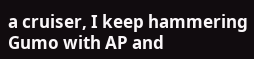a cruiser, I keep hammering Gumo with AP and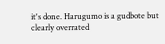it's done. Harugumo is a gudbote but clearly overrated